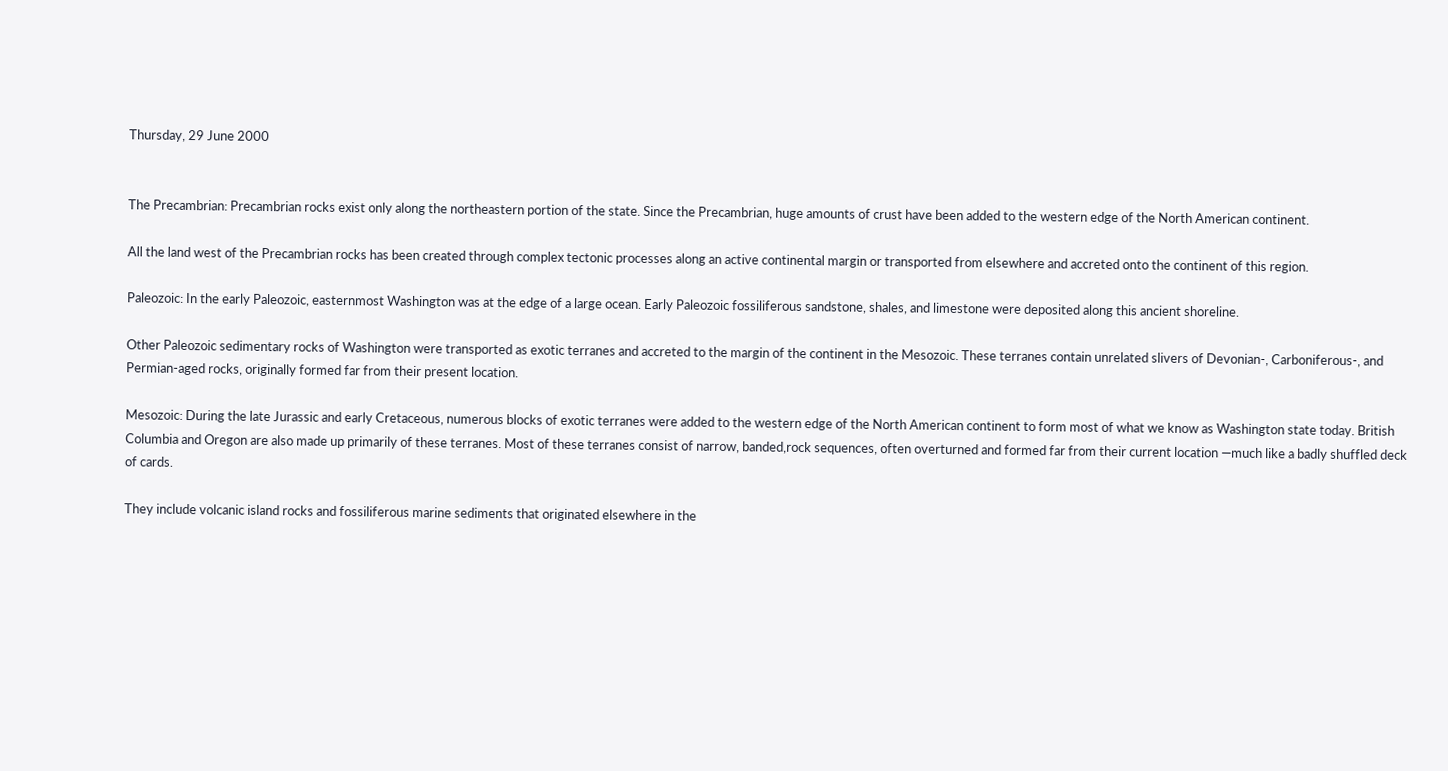Thursday, 29 June 2000


The Precambrian: Precambrian rocks exist only along the northeastern portion of the state. Since the Precambrian, huge amounts of crust have been added to the western edge of the North American continent.

All the land west of the Precambrian rocks has been created through complex tectonic processes along an active continental margin or transported from elsewhere and accreted onto the continent of this region.

Paleozoic: In the early Paleozoic, easternmost Washington was at the edge of a large ocean. Early Paleozoic fossiliferous sandstone, shales, and limestone were deposited along this ancient shoreline.

Other Paleozoic sedimentary rocks of Washington were transported as exotic terranes and accreted to the margin of the continent in the Mesozoic. These terranes contain unrelated slivers of Devonian-, Carboniferous-, and Permian-aged rocks, originally formed far from their present location.

Mesozoic: During the late Jurassic and early Cretaceous, numerous blocks of exotic terranes were added to the western edge of the North American continent to form most of what we know as Washington state today. British Columbia and Oregon are also made up primarily of these terranes. Most of these terranes consist of narrow, banded,rock sequences, often overturned and formed far from their current location —much like a badly shuffled deck of cards.

They include volcanic island rocks and fossiliferous marine sediments that originated elsewhere in the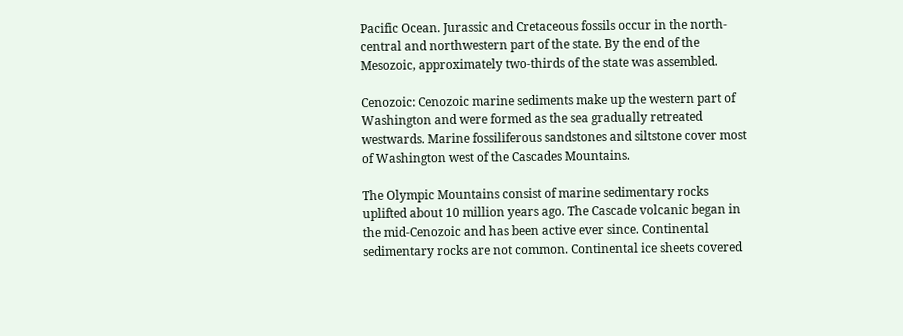Pacific Ocean. Jurassic and Cretaceous fossils occur in the north-central and northwestern part of the state. By the end of the Mesozoic, approximately two-thirds of the state was assembled.

Cenozoic: Cenozoic marine sediments make up the western part of Washington and were formed as the sea gradually retreated westwards. Marine fossiliferous sandstones and siltstone cover most of Washington west of the Cascades Mountains.

The Olympic Mountains consist of marine sedimentary rocks uplifted about 10 million years ago. The Cascade volcanic began in the mid-Cenozoic and has been active ever since. Continental sedimentary rocks are not common. Continental ice sheets covered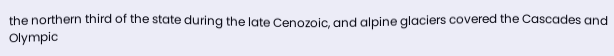the northern third of the state during the late Cenozoic, and alpine glaciers covered the Cascades and Olympic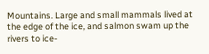Mountains. Large and small mammals lived at the edge of the ice, and salmon swam up the rivers to ice-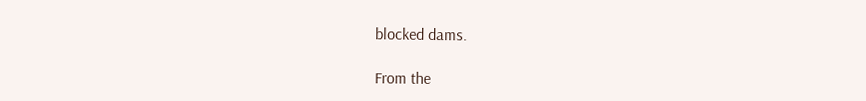blocked dams.

From the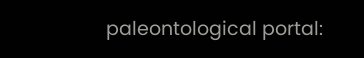paleontological portal: